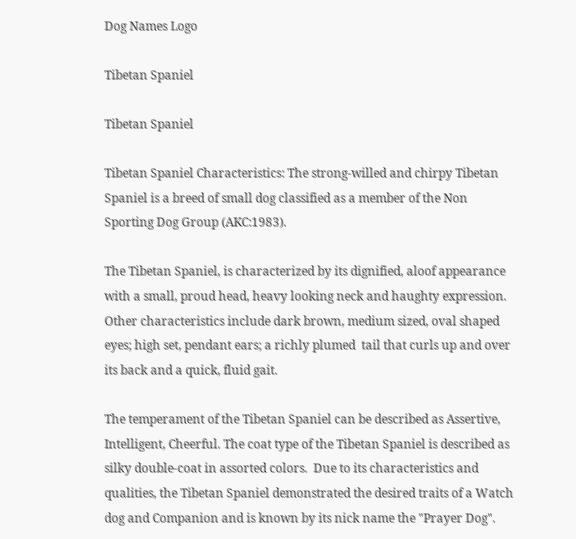Dog Names Logo

Tibetan Spaniel

Tibetan Spaniel

Tibetan Spaniel Characteristics: The strong-willed and chirpy Tibetan Spaniel is a breed of small dog classified as a member of the Non Sporting Dog Group (AKC:1983).

The Tibetan Spaniel, is characterized by its dignified, aloof appearance with a small, proud head, heavy looking neck and haughty expression. Other characteristics include dark brown, medium sized, oval shaped eyes; high set, pendant ears; a richly plumed  tail that curls up and over its back and a quick, fluid gait.

The temperament of the Tibetan Spaniel can be described as Assertive, Intelligent, Cheerful. The coat type of the Tibetan Spaniel is described as silky double-coat in assorted colors.  Due to its characteristics and qualities, the Tibetan Spaniel demonstrated the desired traits of a Watch dog and Companion and is known by its nick name the "Prayer Dog".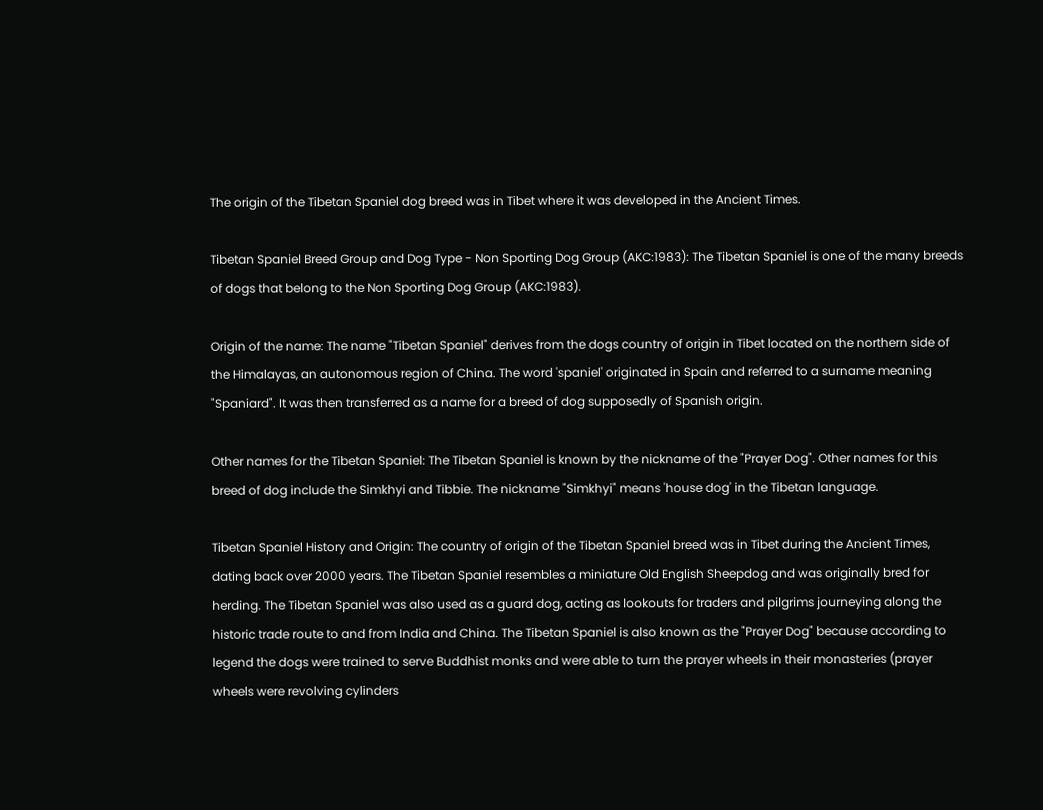The origin of the Tibetan Spaniel dog breed was in Tibet where it was developed in the Ancient Times.

Tibetan Spaniel Breed Group and Dog Type - Non Sporting Dog Group (AKC:1983): The Tibetan Spaniel is one of the many breeds of dogs that belong to the Non Sporting Dog Group (AKC:1983).

Origin of the name: The name "Tibetan Spaniel" derives from the dogs country of origin in Tibet located on the northern side of the Himalayas, an autonomous region of China. The word 'spaniel' originated in Spain and referred to a surname meaning "Spaniard". It was then transferred as a name for a breed of dog supposedly of Spanish origin.

Other names for the Tibetan Spaniel: The Tibetan Spaniel is known by the nickname of the "Prayer Dog". Other names for this breed of dog include the Simkhyi and Tibbie. The nickname "Simkhyi" means 'house dog' in the Tibetan language.

Tibetan Spaniel History and Origin: The country of origin of the Tibetan Spaniel breed was in Tibet during the Ancient Times, dating back over 2000 years. The Tibetan Spaniel resembles a miniature Old English Sheepdog and was originally bred for herding. The Tibetan Spaniel was also used as a guard dog, acting as lookouts for traders and pilgrims journeying along the historic trade route to and from India and China. The Tibetan Spaniel is also known as the "Prayer Dog" because according to legend the dogs were trained to serve Buddhist monks and were able to turn the prayer wheels in their monasteries (prayer wheels were revolving cylinders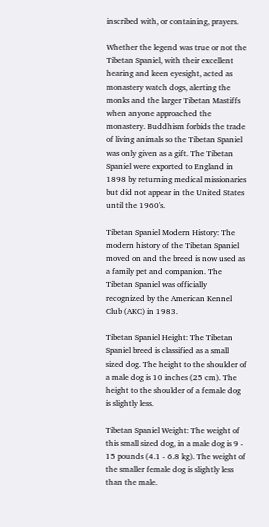inscribed with, or containing, prayers.

Whether the legend was true or not the Tibetan Spaniel, with their excellent hearing and keen eyesight, acted as monastery watch dogs, alerting the monks and the larger Tibetan Mastiffs when anyone approached the monastery. Buddhism forbids the trade of living animals so the Tibetan Spaniel was only given as a gift. The Tibetan Spaniel were exported to England in 1898 by returning medical missionaries but did not appear in the United States until the 1960's.

Tibetan Spaniel Modern History: The modern history of the Tibetan Spaniel moved on and the breed is now used as a family pet and companion. The Tibetan Spaniel was officially recognized by the American Kennel Club (AKC) in 1983.

Tibetan Spaniel Height: The Tibetan Spaniel breed is classified as a small sized dog. The height to the shoulder of a male dog is 10 inches (25 cm). The height to the shoulder of a female dog is slightly less.

Tibetan Spaniel Weight: The weight of this small sized dog, in a male dog is 9 - 15 pounds (4.1 - 6.8 kg). The weight of the smaller female dog is slightly less than the male.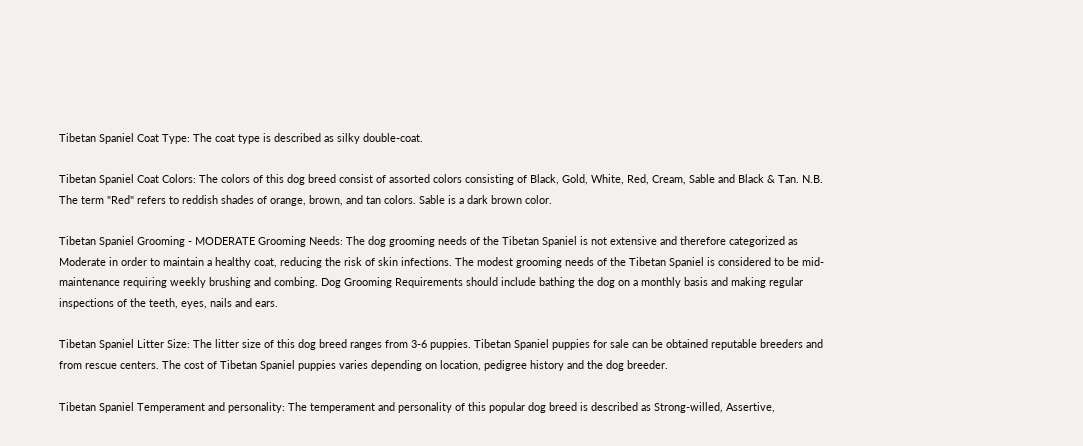Tibetan Spaniel Coat Type: The coat type is described as silky double-coat.

Tibetan Spaniel Coat Colors: The colors of this dog breed consist of assorted colors consisting of Black, Gold, White, Red, Cream, Sable and Black & Tan. N.B. The term "Red" refers to reddish shades of orange, brown, and tan colors. Sable is a dark brown color.

Tibetan Spaniel Grooming - MODERATE Grooming Needs: The dog grooming needs of the Tibetan Spaniel is not extensive and therefore categorized as Moderate in order to maintain a healthy coat, reducing the risk of skin infections. The modest grooming needs of the Tibetan Spaniel is considered to be mid-maintenance requiring weekly brushing and combing. Dog Grooming Requirements should include bathing the dog on a monthly basis and making regular inspections of the teeth, eyes, nails and ears.

Tibetan Spaniel Litter Size: The litter size of this dog breed ranges from 3-6 puppies. Tibetan Spaniel puppies for sale can be obtained reputable breeders and from rescue centers. The cost of Tibetan Spaniel puppies varies depending on location, pedigree history and the dog breeder.

Tibetan Spaniel Temperament and personality: The temperament and personality of this popular dog breed is described as Strong-willed, Assertive,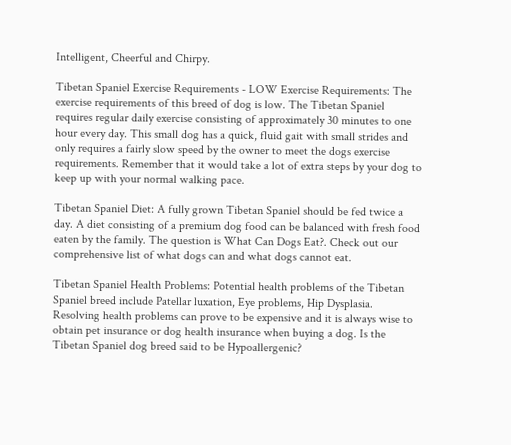Intelligent, Cheerful and Chirpy.

Tibetan Spaniel Exercise Requirements - LOW Exercise Requirements: The exercise requirements of this breed of dog is low. The Tibetan Spaniel requires regular daily exercise consisting of approximately 30 minutes to one hour every day. This small dog has a quick, fluid gait with small strides and only requires a fairly slow speed by the owner to meet the dogs exercise requirements. Remember that it would take a lot of extra steps by your dog to keep up with your normal walking pace.

Tibetan Spaniel Diet: A fully grown Tibetan Spaniel should be fed twice a day. A diet consisting of a premium dog food can be balanced with fresh food eaten by the family. The question is What Can Dogs Eat?. Check out our comprehensive list of what dogs can and what dogs cannot eat.

Tibetan Spaniel Health Problems: Potential health problems of the Tibetan Spaniel breed include Patellar luxation, Eye problems, Hip Dysplasia. Resolving health problems can prove to be expensive and it is always wise to obtain pet insurance or dog health insurance when buying a dog. Is the Tibetan Spaniel dog breed said to be Hypoallergenic?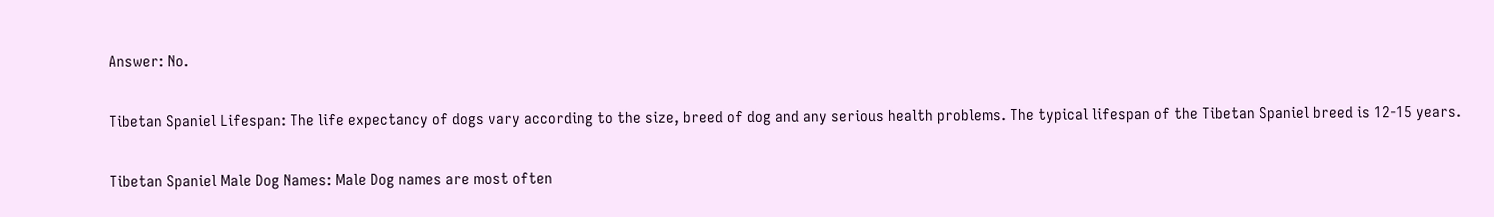Answer: No.

Tibetan Spaniel Lifespan: The life expectancy of dogs vary according to the size, breed of dog and any serious health problems. The typical lifespan of the Tibetan Spaniel breed is 12-15 years.

Tibetan Spaniel Male Dog Names: Male Dog names are most often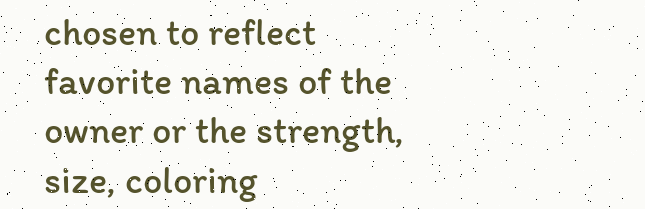chosen to reflect favorite names of the owner or the strength, size, coloring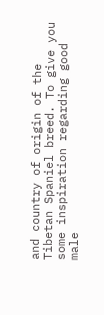and country of origin of the Tibetan Spaniel breed. To give you some inspiration regarding good male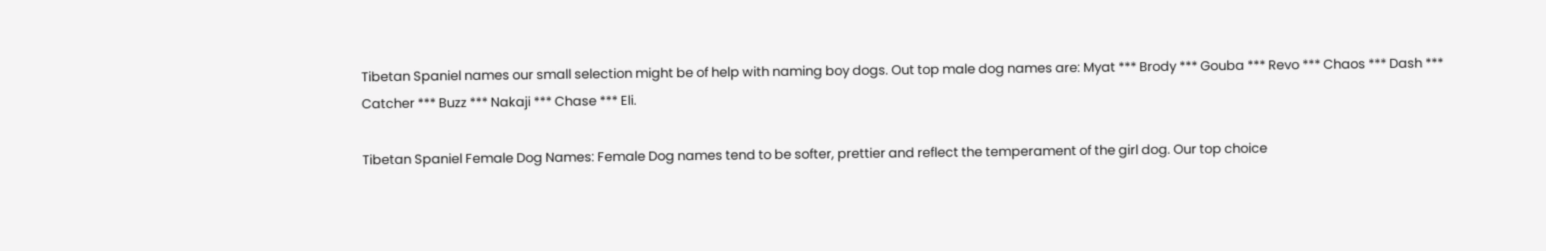Tibetan Spaniel names our small selection might be of help with naming boy dogs. Out top male dog names are: Myat *** Brody *** Gouba *** Revo *** Chaos *** Dash *** Catcher *** Buzz *** Nakaji *** Chase *** Eli.

Tibetan Spaniel Female Dog Names: Female Dog names tend to be softer, prettier and reflect the temperament of the girl dog. Our top choice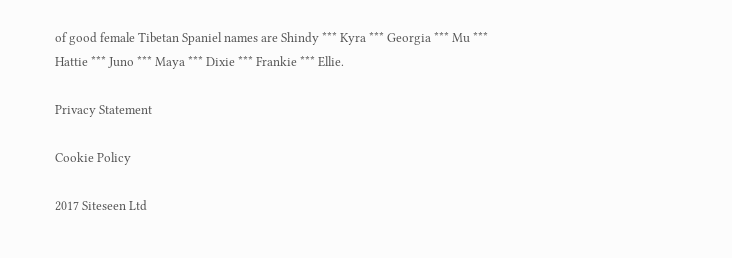of good female Tibetan Spaniel names are Shindy *** Kyra *** Georgia *** Mu *** Hattie *** Juno *** Maya *** Dixie *** Frankie *** Ellie.

Privacy Statement

Cookie Policy

2017 Siteseen Ltd